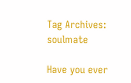Tag Archives: soulmate

Have you ever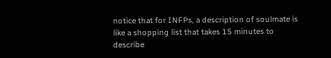notice that for INFPs, a description of soulmate is like a shopping list that takes 15 minutes to describe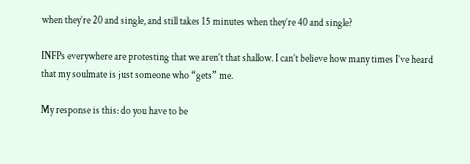when they’re 20 and single, and still takes 15 minutes when they’re 40 and single?

INFPs everywhere are protesting that we aren’t that shallow. I can’t believe how many times I’ve heard that my soulmate is just someone who “gets” me.

My response is this: do you have to be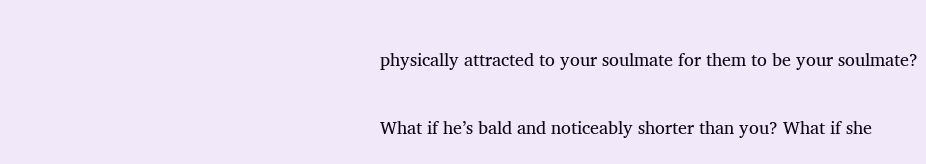physically attracted to your soulmate for them to be your soulmate?

What if he’s bald and noticeably shorter than you? What if she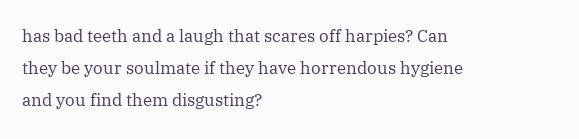has bad teeth and a laugh that scares off harpies? Can they be your soulmate if they have horrendous hygiene and you find them disgusting?